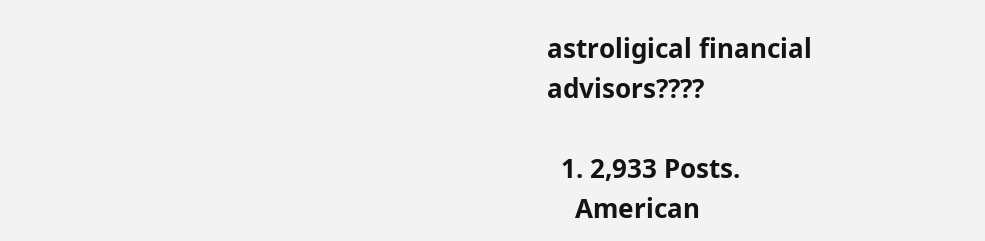astroligical financial advisors????

  1. 2,933 Posts.
    American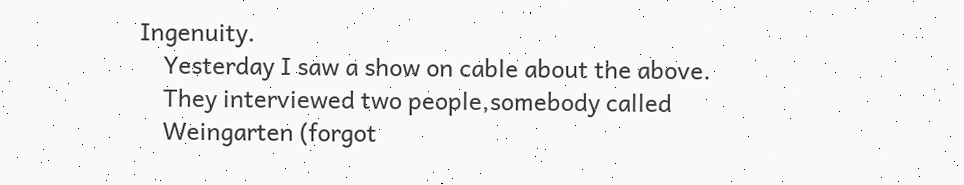Ingenuity.
    Yesterday I saw a show on cable about the above.
    They interviewed two people,somebody called
    Weingarten (forgot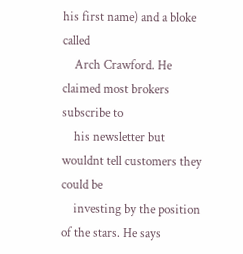his first name) and a bloke called
    Arch Crawford. He claimed most brokers subscribe to
    his newsletter but wouldnt tell customers they could be
    investing by the position of the stars. He says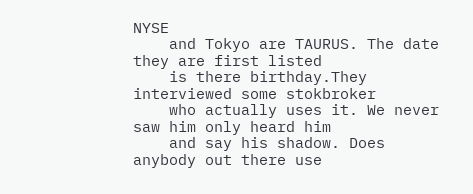NYSE
    and Tokyo are TAURUS. The date they are first listed
    is there birthday.They interviewed some stokbroker
    who actually uses it. We never saw him only heard him
    and say his shadow. Does anybody out there use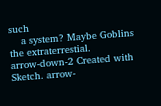such
    a system? Maybe Goblins the extraterrestial.
arrow-down-2 Created with Sketch. arrow-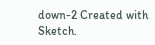down-2 Created with Sketch.